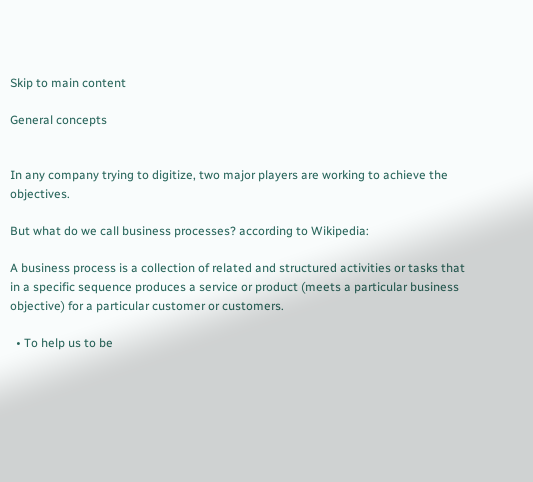Skip to main content

General concepts


In any company trying to digitize, two major players are working to achieve the objectives.

But what do we call business processes? according to Wikipedia:

A business process is a collection of related and structured activities or tasks that in a specific sequence produces a service or product (meets a particular business objective) for a particular customer or customers.

  • To help us to be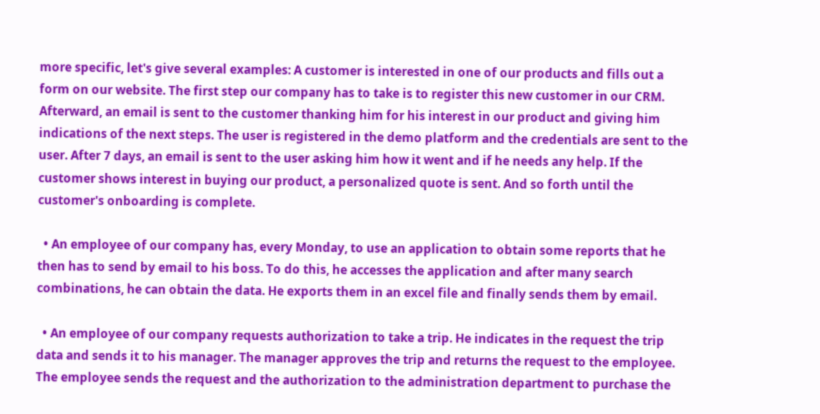more specific, let's give several examples: A customer is interested in one of our products and fills out a form on our website. The first step our company has to take is to register this new customer in our CRM. Afterward, an email is sent to the customer thanking him for his interest in our product and giving him indications of the next steps. The user is registered in the demo platform and the credentials are sent to the user. After 7 days, an email is sent to the user asking him how it went and if he needs any help. If the customer shows interest in buying our product, a personalized quote is sent. And so forth until the customer's onboarding is complete.

  • An employee of our company has, every Monday, to use an application to obtain some reports that he then has to send by email to his boss. To do this, he accesses the application and after many search combinations, he can obtain the data. He exports them in an excel file and finally sends them by email.

  • An employee of our company requests authorization to take a trip. He indicates in the request the trip data and sends it to his manager. The manager approves the trip and returns the request to the employee. The employee sends the request and the authorization to the administration department to purchase the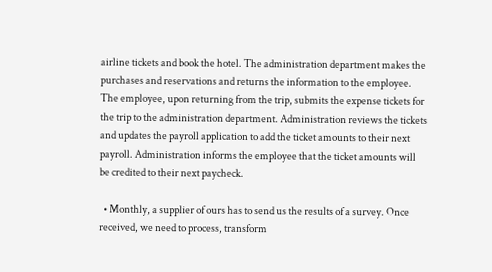airline tickets and book the hotel. The administration department makes the purchases and reservations and returns the information to the employee. The employee, upon returning from the trip, submits the expense tickets for the trip to the administration department. Administration reviews the tickets and updates the payroll application to add the ticket amounts to their next payroll. Administration informs the employee that the ticket amounts will be credited to their next paycheck.

  • Monthly, a supplier of ours has to send us the results of a survey. Once received, we need to process, transform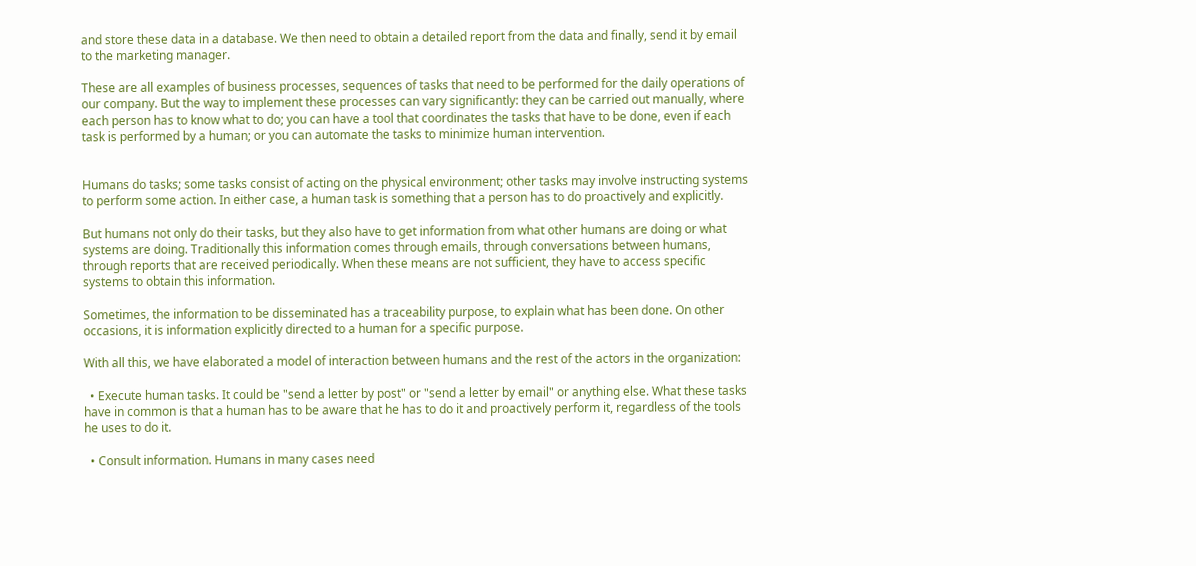and store these data in a database. We then need to obtain a detailed report from the data and finally, send it by email to the marketing manager.

These are all examples of business processes, sequences of tasks that need to be performed for the daily operations of our company. But the way to implement these processes can vary significantly: they can be carried out manually, where each person has to know what to do; you can have a tool that coordinates the tasks that have to be done, even if each task is performed by a human; or you can automate the tasks to minimize human intervention.


Humans do tasks; some tasks consist of acting on the physical environment; other tasks may involve instructing systems to perform some action. In either case, a human task is something that a person has to do proactively and explicitly.

But humans not only do their tasks, but they also have to get information from what other humans are doing or what systems are doing. Traditionally this information comes through emails, through conversations between humans, through reports that are received periodically. When these means are not sufficient, they have to access specific systems to obtain this information.

Sometimes, the information to be disseminated has a traceability purpose, to explain what has been done. On other occasions, it is information explicitly directed to a human for a specific purpose.

With all this, we have elaborated a model of interaction between humans and the rest of the actors in the organization:

  • Execute human tasks. It could be "send a letter by post" or "send a letter by email" or anything else. What these tasks have in common is that a human has to be aware that he has to do it and proactively perform it, regardless of the tools he uses to do it.

  • Consult information. Humans in many cases need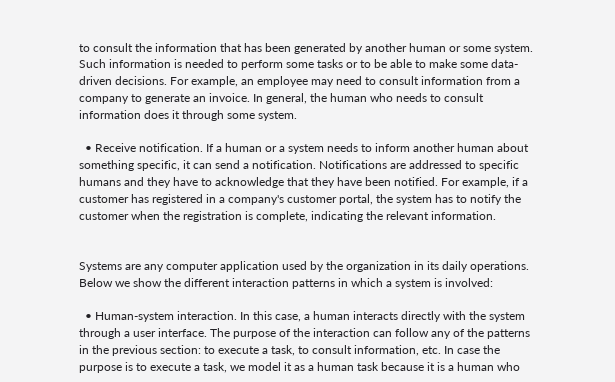to consult the information that has been generated by another human or some system. Such information is needed to perform some tasks or to be able to make some data-driven decisions. For example, an employee may need to consult information from a company to generate an invoice. In general, the human who needs to consult information does it through some system.

  • Receive notification. If a human or a system needs to inform another human about something specific, it can send a notification. Notifications are addressed to specific humans and they have to acknowledge that they have been notified. For example, if a customer has registered in a company's customer portal, the system has to notify the customer when the registration is complete, indicating the relevant information.


Systems are any computer application used by the organization in its daily operations. Below we show the different interaction patterns in which a system is involved:

  • Human-system interaction. In this case, a human interacts directly with the system through a user interface. The purpose of the interaction can follow any of the patterns in the previous section: to execute a task, to consult information, etc. In case the purpose is to execute a task, we model it as a human task because it is a human who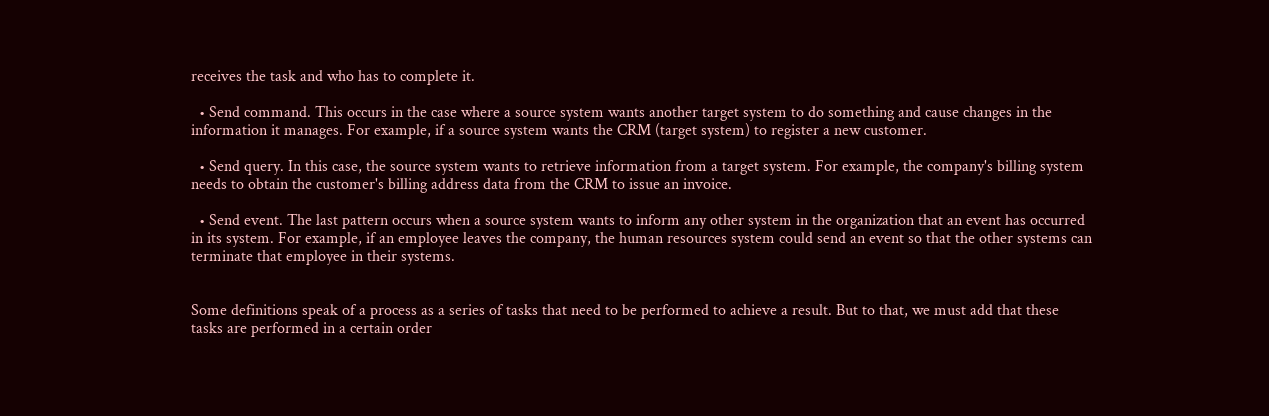receives the task and who has to complete it.

  • Send command. This occurs in the case where a source system wants another target system to do something and cause changes in the information it manages. For example, if a source system wants the CRM (target system) to register a new customer.

  • Send query. In this case, the source system wants to retrieve information from a target system. For example, the company's billing system needs to obtain the customer's billing address data from the CRM to issue an invoice.

  • Send event. The last pattern occurs when a source system wants to inform any other system in the organization that an event has occurred in its system. For example, if an employee leaves the company, the human resources system could send an event so that the other systems can terminate that employee in their systems.


Some definitions speak of a process as a series of tasks that need to be performed to achieve a result. But to that, we must add that these tasks are performed in a certain order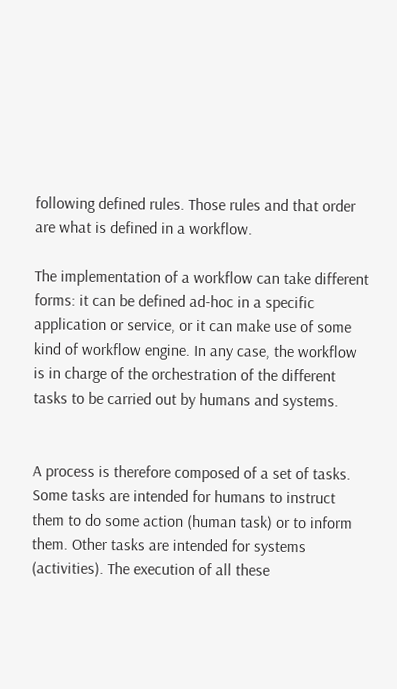following defined rules. Those rules and that order are what is defined in a workflow.

The implementation of a workflow can take different forms: it can be defined ad-hoc in a specific application or service, or it can make use of some kind of workflow engine. In any case, the workflow is in charge of the orchestration of the different tasks to be carried out by humans and systems.


A process is therefore composed of a set of tasks. Some tasks are intended for humans to instruct them to do some action (human task) or to inform them. Other tasks are intended for systems (activities). The execution of all these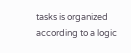tasks is organized according to a logic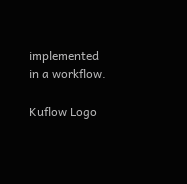implemented in a workflow.

Kuflow Logo